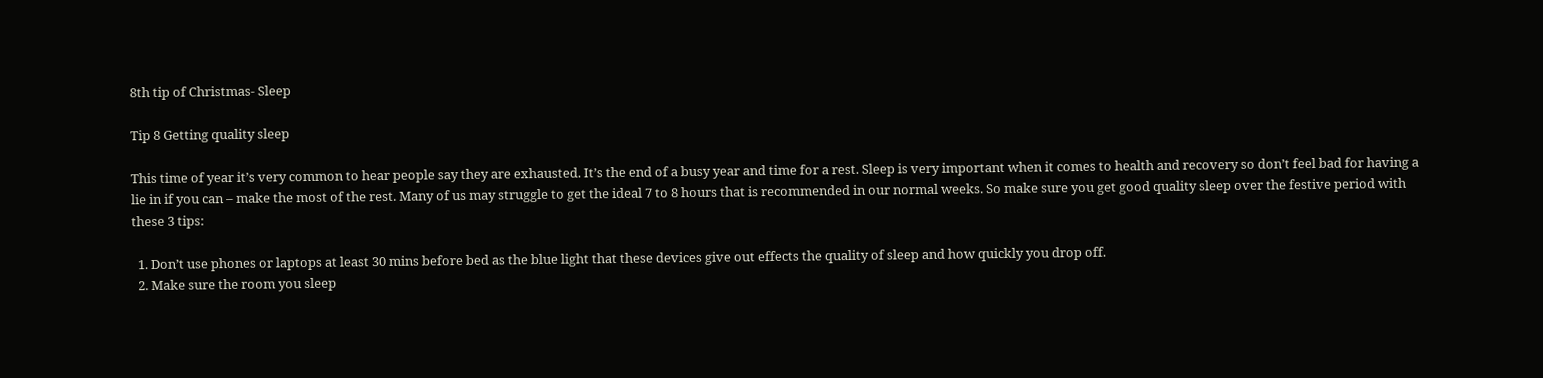8th tip of Christmas- Sleep

Tip 8 Getting quality sleep

This time of year it’s very common to hear people say they are exhausted. It’s the end of a busy year and time for a rest. Sleep is very important when it comes to health and recovery so don’t feel bad for having a lie in if you can – make the most of the rest. Many of us may struggle to get the ideal 7 to 8 hours that is recommended in our normal weeks. So make sure you get good quality sleep over the festive period with these 3 tips:

  1. Don’t use phones or laptops at least 30 mins before bed as the blue light that these devices give out effects the quality of sleep and how quickly you drop off.
  2. Make sure the room you sleep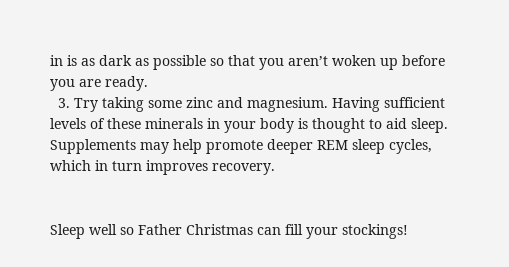in is as dark as possible so that you aren’t woken up before you are ready.
  3. Try taking some zinc and magnesium. Having sufficient levels of these minerals in your body is thought to aid sleep. Supplements may help promote deeper REM sleep cycles, which in turn improves recovery.


Sleep well so Father Christmas can fill your stockings!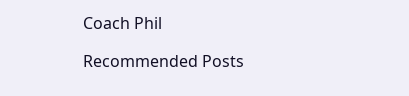Coach Phil

Recommended Posts